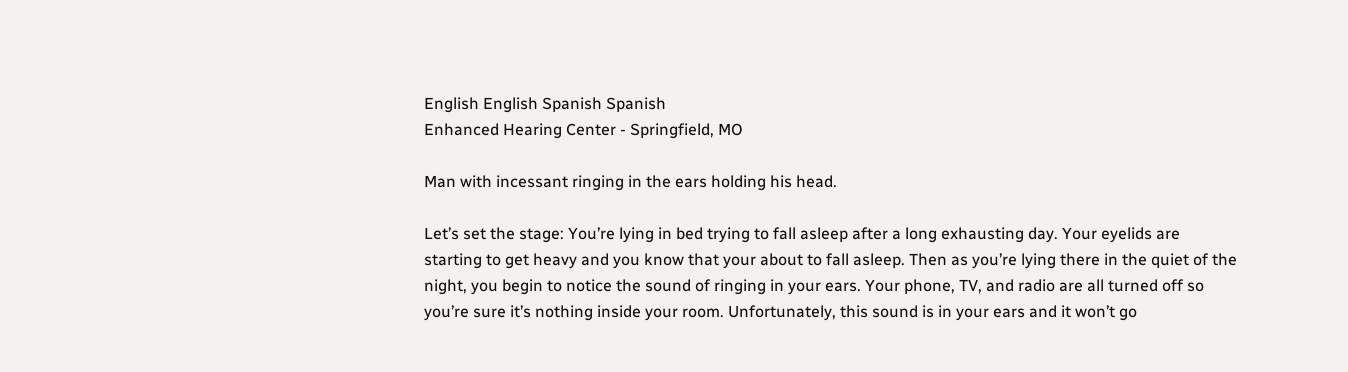English English Spanish Spanish
Enhanced Hearing Center - Springfield, MO

Man with incessant ringing in the ears holding his head.

Let’s set the stage: You’re lying in bed trying to fall asleep after a long exhausting day. Your eyelids are starting to get heavy and you know that your about to fall asleep. Then as you’re lying there in the quiet of the night, you begin to notice the sound of ringing in your ears. Your phone, TV, and radio are all turned off so you’re sure it’s nothing inside your room. Unfortunately, this sound is in your ears and it won’t go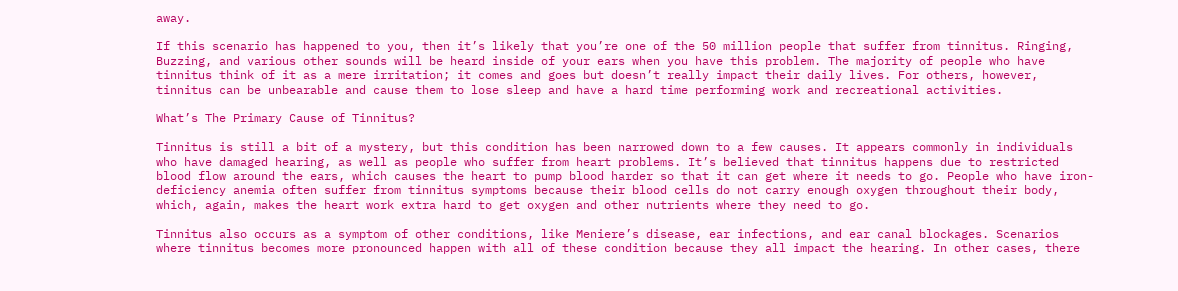away.

If this scenario has happened to you, then it’s likely that you’re one of the 50 million people that suffer from tinnitus. Ringing, Buzzing, and various other sounds will be heard inside of your ears when you have this problem. The majority of people who have tinnitus think of it as a mere irritation; it comes and goes but doesn’t really impact their daily lives. For others, however, tinnitus can be unbearable and cause them to lose sleep and have a hard time performing work and recreational activities.

What’s The Primary Cause of Tinnitus?

Tinnitus is still a bit of a mystery, but this condition has been narrowed down to a few causes. It appears commonly in individuals who have damaged hearing, as well as people who suffer from heart problems. It’s believed that tinnitus happens due to restricted blood flow around the ears, which causes the heart to pump blood harder so that it can get where it needs to go. People who have iron-deficiency anemia often suffer from tinnitus symptoms because their blood cells do not carry enough oxygen throughout their body, which, again, makes the heart work extra hard to get oxygen and other nutrients where they need to go.

Tinnitus also occurs as a symptom of other conditions, like Meniere’s disease, ear infections, and ear canal blockages. Scenarios where tinnitus becomes more pronounced happen with all of these condition because they all impact the hearing. In other cases, there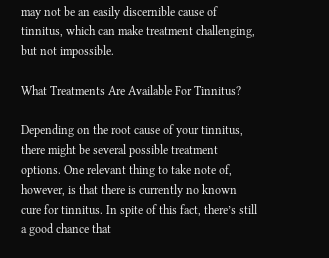may not be an easily discernible cause of tinnitus, which can make treatment challenging, but not impossible.

What Treatments Are Available For Tinnitus?

Depending on the root cause of your tinnitus, there might be several possible treatment options. One relevant thing to take note of, however, is that there is currently no known cure for tinnitus. In spite of this fact, there’s still a good chance that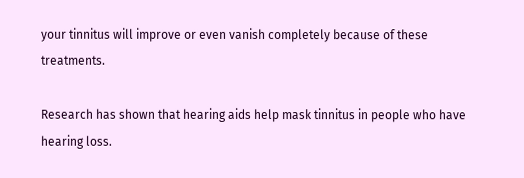your tinnitus will improve or even vanish completely because of these treatments.

Research has shown that hearing aids help mask tinnitus in people who have hearing loss.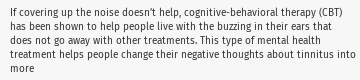If covering up the noise doesn’t help, cognitive-behavioral therapy (CBT) has been shown to help people live with the buzzing in their ears that does not go away with other treatments. This type of mental health treatment helps people change their negative thoughts about tinnitus into more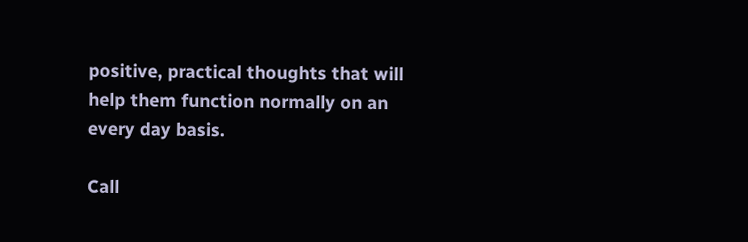positive, practical thoughts that will help them function normally on an every day basis.

Call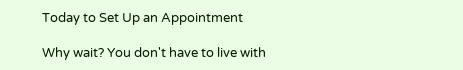Today to Set Up an Appointment

Why wait? You don't have to live with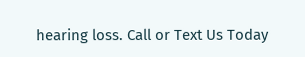hearing loss. Call or Text Us Today